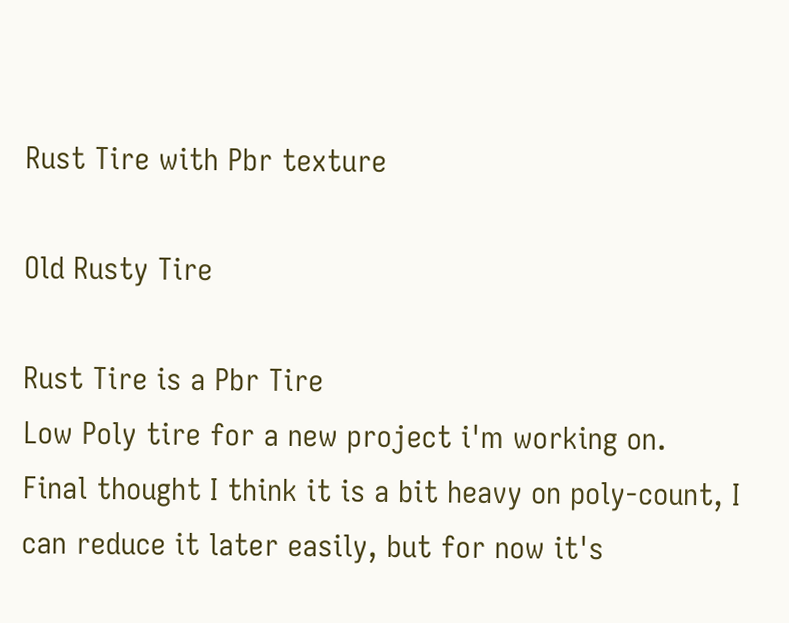Rust Tire with Pbr texture

Old Rusty Tire

Rust Tire is a Pbr Tire
Low Poly tire for a new project i'm working on.
Final thought I think it is a bit heavy on poly-count, I can reduce it later easily, but for now it's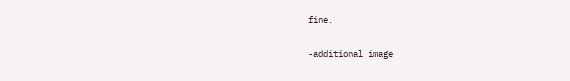fine.

-additional image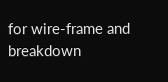for wire-frame and breakdown